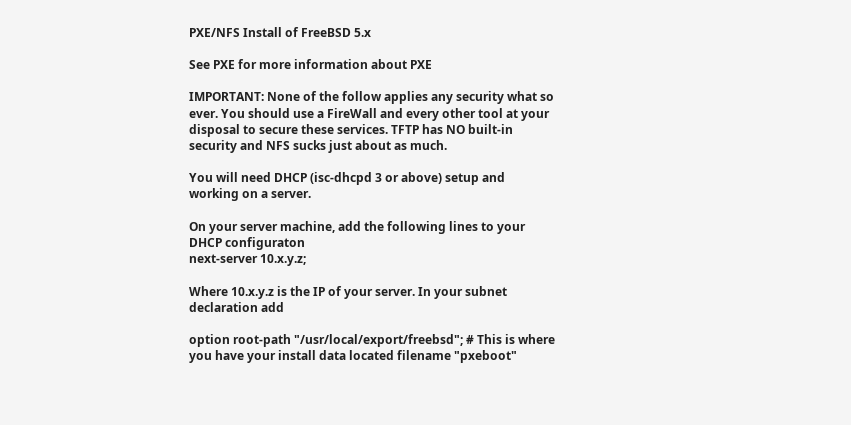PXE/NFS Install of FreeBSD 5.x

See PXE for more information about PXE

IMPORTANT: None of the follow applies any security what so ever. You should use a FireWall and every other tool at your disposal to secure these services. TFTP has NO built-in security and NFS sucks just about as much.

You will need DHCP (isc-dhcpd 3 or above) setup and working on a server.

On your server machine, add the following lines to your DHCP configuraton
next-server 10.x.y.z;

Where 10.x.y.z is the IP of your server. In your subnet declaration add

option root-path "/usr/local/export/freebsd"; # This is where you have your install data located filename "pxeboot"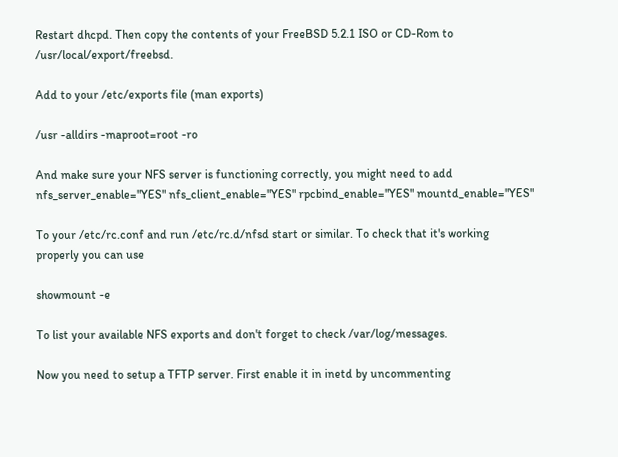Restart dhcpd. Then copy the contents of your FreeBSD 5.2.1 ISO or CD-Rom to /usr/local/export/freebsd.

Add to your /etc/exports file (man exports)

/usr -alldirs -maproot=root -ro

And make sure your NFS server is functioning correctly, you might need to add
nfs_server_enable="YES" nfs_client_enable="YES" rpcbind_enable="YES" mountd_enable="YES"

To your /etc/rc.conf and run /etc/rc.d/nfsd start or similar. To check that it's working properly you can use

showmount -e

To list your available NFS exports and don't forget to check /var/log/messages.

Now you need to setup a TFTP server. First enable it in inetd by uncommenting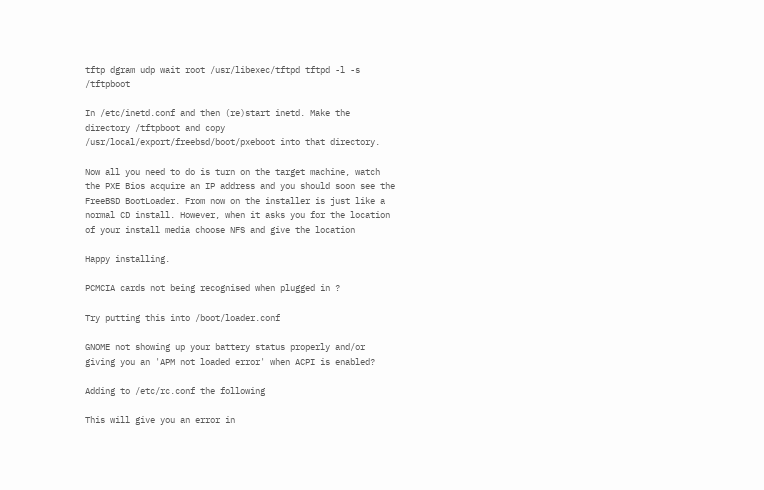tftp dgram udp wait root /usr/libexec/tftpd tftpd -l -s /tftpboot

In /etc/inetd.conf and then (re)start inetd. Make the directory /tftpboot and copy /usr/local/export/freebsd/boot/pxeboot into that directory.

Now all you need to do is turn on the target machine, watch the PXE Bios acquire an IP address and you should soon see the FreeBSD BootLoader. From now on the installer is just like a normal CD install. However, when it asks you for the location of your install media choose NFS and give the location

Happy installing.

PCMCIA cards not being recognised when plugged in ?

Try putting this into /boot/loader.conf

GNOME not showing up your battery status properly and/or giving you an 'APM not loaded error' when ACPI is enabled?

Adding to /etc/rc.conf the following

This will give you an error in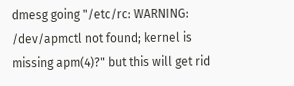dmesg going "/etc/rc: WARNING: /dev/apmctl not found; kernel is missing apm(4)?" but this will get rid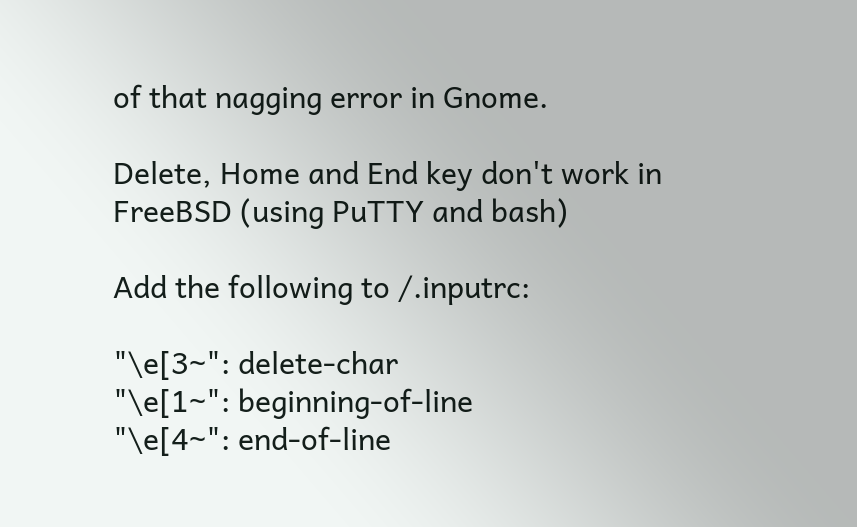of that nagging error in Gnome.

Delete, Home and End key don't work in FreeBSD (using PuTTY and bash)

Add the following to /.inputrc:

"\e[3~": delete-char
"\e[1~": beginning-of-line
"\e[4~": end-of-line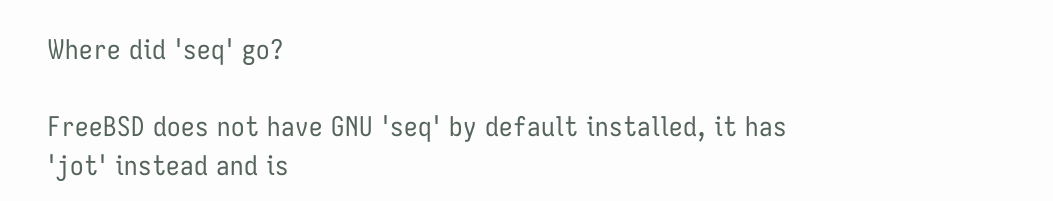Where did 'seq' go?

FreeBSD does not have GNU 'seq' by default installed, it has 'jot' instead and is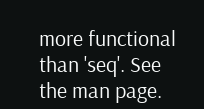more functional than 'seq'. See the man page.